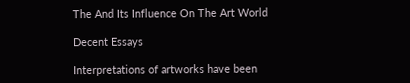The And Its Influence On The Art World

Decent Essays

Interpretations of artworks have been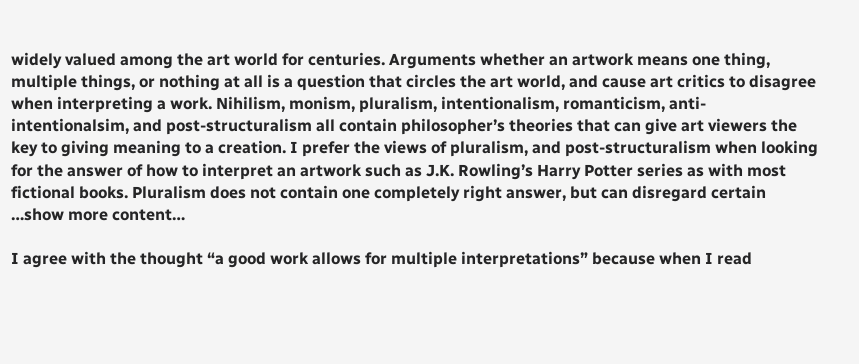widely valued among the art world for centuries. Arguments whether an artwork means one thing, multiple things, or nothing at all is a question that circles the art world, and cause art critics to disagree when interpreting a work. Nihilism, monism, pluralism, intentionalism, romanticism, anti-intentionalsim, and post-structuralism all contain philosopher’s theories that can give art viewers the key to giving meaning to a creation. I prefer the views of pluralism, and post-structuralism when looking for the answer of how to interpret an artwork such as J.K. Rowling’s Harry Potter series as with most fictional books. Pluralism does not contain one completely right answer, but can disregard certain …show more content…

I agree with the thought “a good work allows for multiple interpretations” because when I read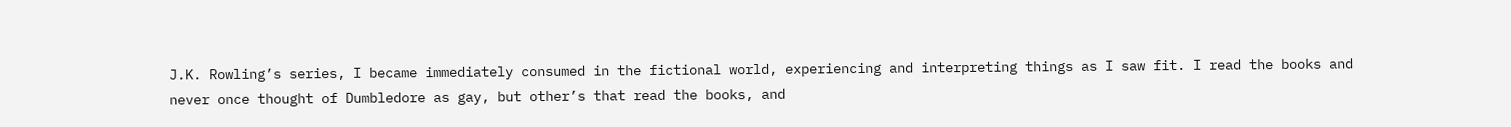J.K. Rowling’s series, I became immediately consumed in the fictional world, experiencing and interpreting things as I saw fit. I read the books and never once thought of Dumbledore as gay, but other’s that read the books, and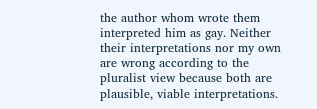the author whom wrote them interpreted him as gay. Neither their interpretations nor my own are wrong according to the pluralist view because both are plausible, viable interpretations.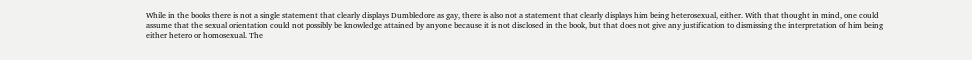While in the books there is not a single statement that clearly displays Dumbledore as gay, there is also not a statement that clearly displays him being heterosexual, either. With that thought in mind, one could assume that the sexual orientation could not possibly be knowledge attained by anyone because it is not disclosed in the book, but that does not give any justification to dismissing the interpretation of him being either hetero or homosexual. The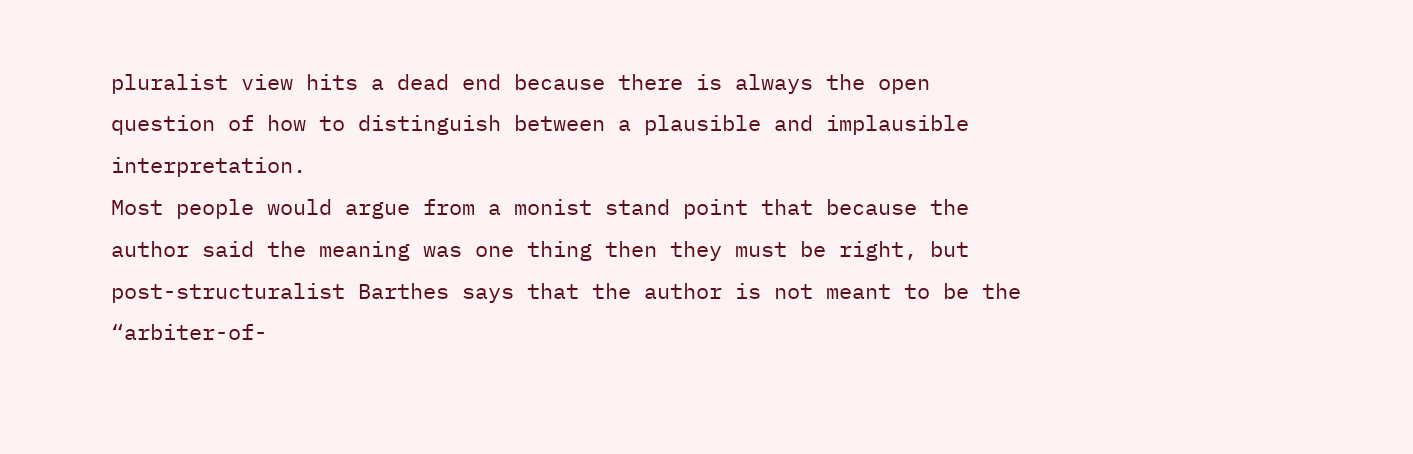pluralist view hits a dead end because there is always the open question of how to distinguish between a plausible and implausible interpretation.
Most people would argue from a monist stand point that because the author said the meaning was one thing then they must be right, but post-structuralist Barthes says that the author is not meant to be the “arbiter-of-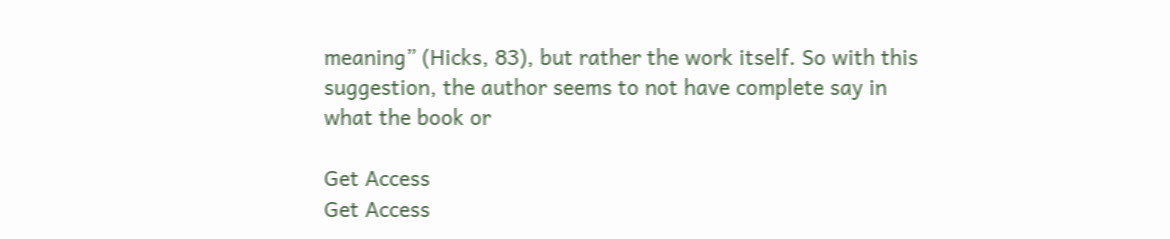meaning” (Hicks, 83), but rather the work itself. So with this suggestion, the author seems to not have complete say in what the book or

Get Access
Get Access